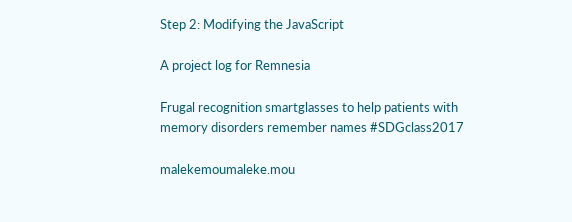Step 2: Modifying the JavaScript

A project log for Remnesia

Frugal recognition smartglasses to help patients with memory disorders remember names #SDGclass2017

malekemoumaleke.mou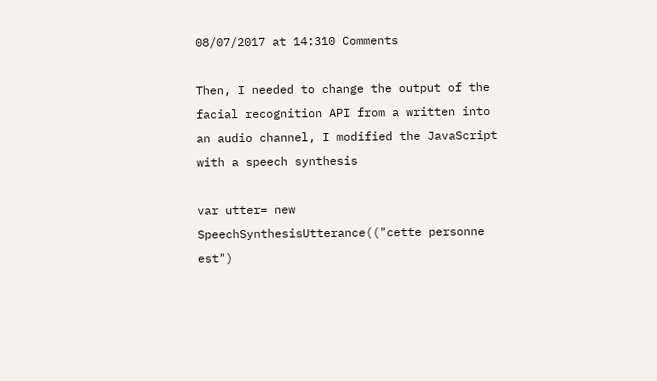08/07/2017 at 14:310 Comments

Then, I needed to change the output of the facial recognition API from a written into an audio channel, I modified the JavaScript with a speech synthesis

var utter= new SpeechSynthesisUtterance(("cette personne est")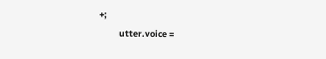+;
          utter.voice =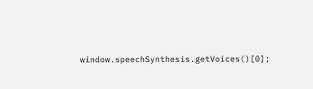window.speechSynthesis.getVoices()[0];